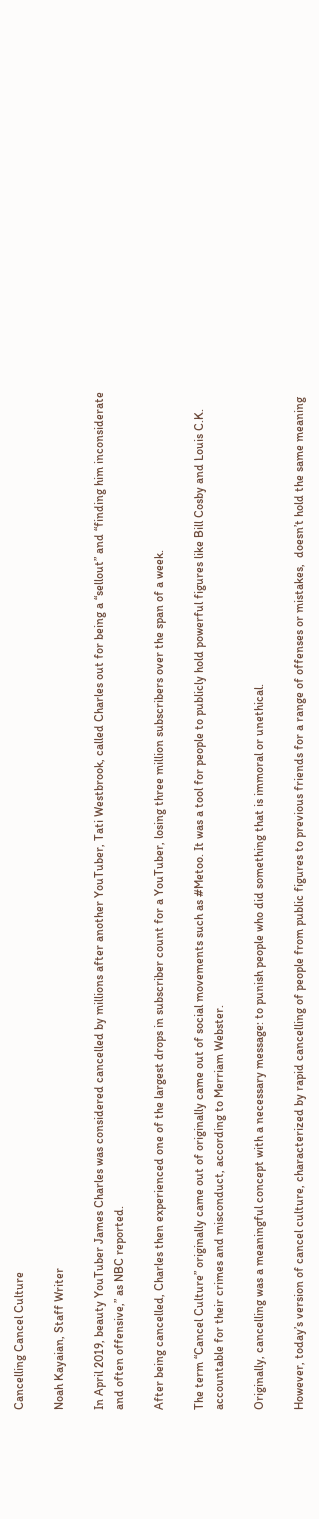Cancelling Cancel Culture

Noah Kayaian, Staff Writer

In April 2019, beauty YouTuber James Charles was considered cancelled by millions after another YouTuber, Tati Westbrook, called Charles out for being a “sellout” and “finding him inconsiderate and often offensive,” as NBC reported.

After being cancelled, Charles then experienced one of the largest drops in subscriber count for a YouTuber, losing three million subscribers over the span of a week.

The term “Cancel Culture” originally came out of originally came out of social movements such as #Metoo. It was a tool for people to publicly hold powerful figures like Bill Cosby and Louis C.K. accountable for their crimes and misconduct, according to Merriam Webster.

Originally, cancelling was a meaningful concept with a necessary message: to punish people who did something that is immoral or unethical.

However, today’s version of cancel culture, characterized by rapid cancelling of people from public figures to previous friends for a range of offenses or mistakes,  doesn’t hold the same meaning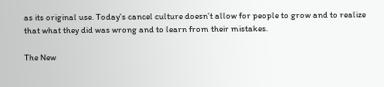as its original use. Today’s cancel culture doesn’t allow for people to grow and to realize that what they did was wrong and to learn from their mistakes.

The New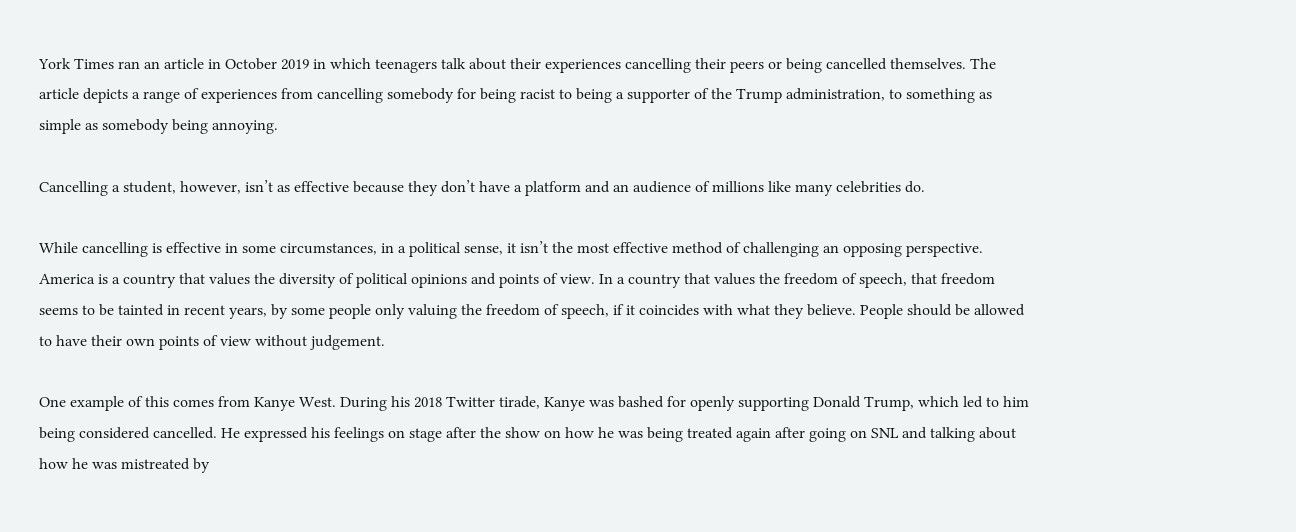York Times ran an article in October 2019 in which teenagers talk about their experiences cancelling their peers or being cancelled themselves. The article depicts a range of experiences from cancelling somebody for being racist to being a supporter of the Trump administration, to something as simple as somebody being annoying.

Cancelling a student, however, isn’t as effective because they don’t have a platform and an audience of millions like many celebrities do.

While cancelling is effective in some circumstances, in a political sense, it isn’t the most effective method of challenging an opposing perspective. America is a country that values the diversity of political opinions and points of view. In a country that values the freedom of speech, that freedom seems to be tainted in recent years, by some people only valuing the freedom of speech, if it coincides with what they believe. People should be allowed to have their own points of view without judgement.

One example of this comes from Kanye West. During his 2018 Twitter tirade, Kanye was bashed for openly supporting Donald Trump, which led to him being considered cancelled. He expressed his feelings on stage after the show on how he was being treated again after going on SNL and talking about how he was mistreated by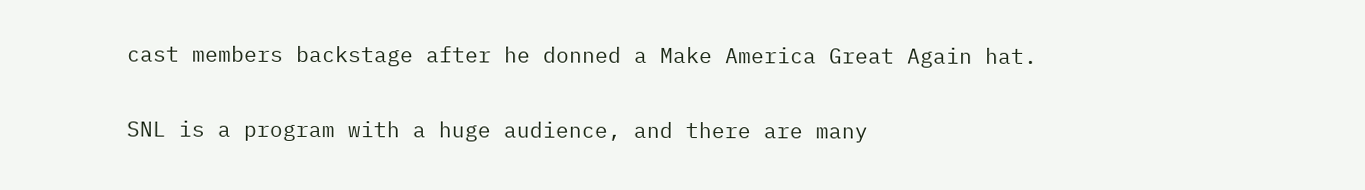cast members backstage after he donned a Make America Great Again hat.

SNL is a program with a huge audience, and there are many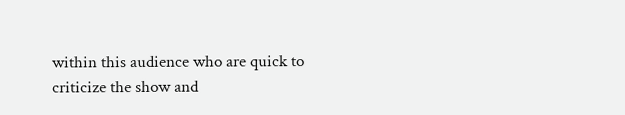within this audience who are quick to criticize the show and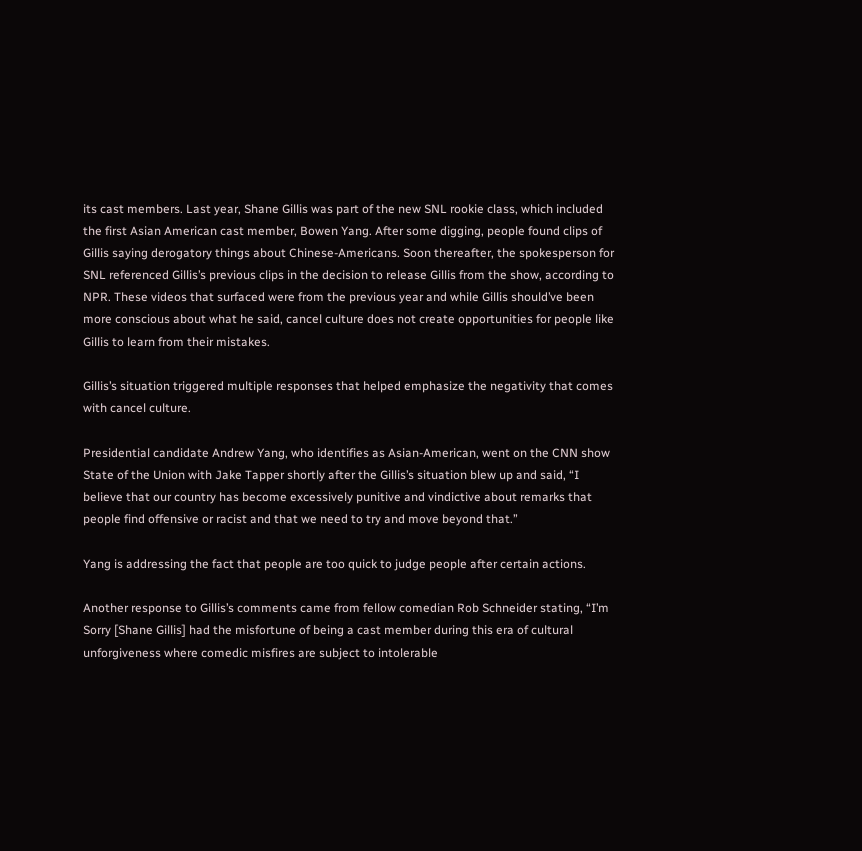its cast members. Last year, Shane Gillis was part of the new SNL rookie class, which included the first Asian American cast member, Bowen Yang. After some digging, people found clips of Gillis saying derogatory things about Chinese-Americans. Soon thereafter, the spokesperson for SNL referenced Gillis’s previous clips in the decision to release Gillis from the show, according to NPR. These videos that surfaced were from the previous year and while Gillis should’ve been more conscious about what he said, cancel culture does not create opportunities for people like Gillis to learn from their mistakes.

Gillis’s situation triggered multiple responses that helped emphasize the negativity that comes with cancel culture.

Presidential candidate Andrew Yang, who identifies as Asian-American, went on the CNN show State of the Union with Jake Tapper shortly after the Gillis’s situation blew up and said, “I believe that our country has become excessively punitive and vindictive about remarks that people find offensive or racist and that we need to try and move beyond that.”

Yang is addressing the fact that people are too quick to judge people after certain actions.

Another response to Gillis’s comments came from fellow comedian Rob Schneider stating, “I’m Sorry [Shane Gillis] had the misfortune of being a cast member during this era of cultural unforgiveness where comedic misfires are subject to intolerable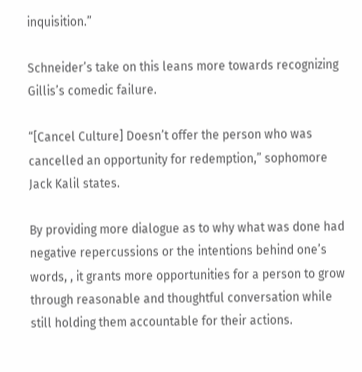inquisition.”

Schneider’s take on this leans more towards recognizing Gillis’s comedic failure.

“[Cancel Culture] Doesn’t offer the person who was cancelled an opportunity for redemption,” sophomore Jack Kalil states.

By providing more dialogue as to why what was done had negative repercussions or the intentions behind one’s words, , it grants more opportunities for a person to grow through reasonable and thoughtful conversation while still holding them accountable for their actions.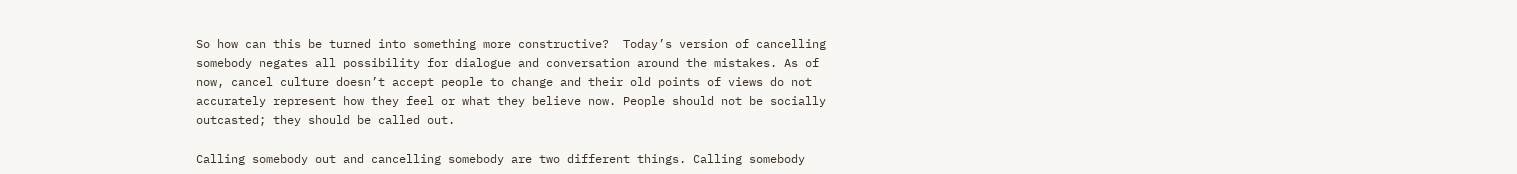So how can this be turned into something more constructive?  Today’s version of cancelling somebody negates all possibility for dialogue and conversation around the mistakes. As of now, cancel culture doesn’t accept people to change and their old points of views do not accurately represent how they feel or what they believe now. People should not be socially outcasted; they should be called out.

Calling somebody out and cancelling somebody are two different things. Calling somebody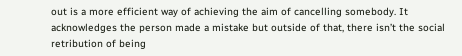out is a more efficient way of achieving the aim of cancelling somebody. It acknowledges the person made a mistake but outside of that, there isn’t the social retribution of being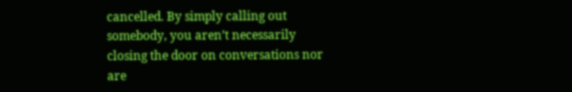cancelled. By simply calling out somebody, you aren’t necessarily closing the door on conversations nor are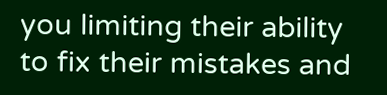you limiting their ability to fix their mistakes and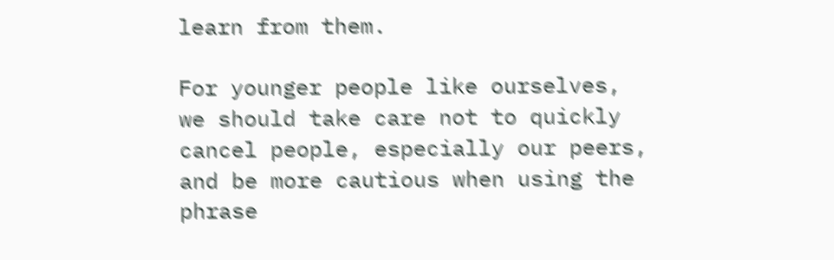learn from them.

For younger people like ourselves, we should take care not to quickly cancel people, especially our peers, and be more cautious when using the phrase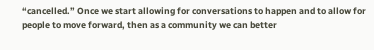“cancelled.” Once we start allowing for conversations to happen and to allow for people to move forward, then as a community we can better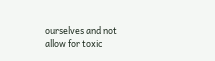ourselves and not allow for toxic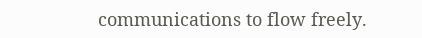communications to flow freely.